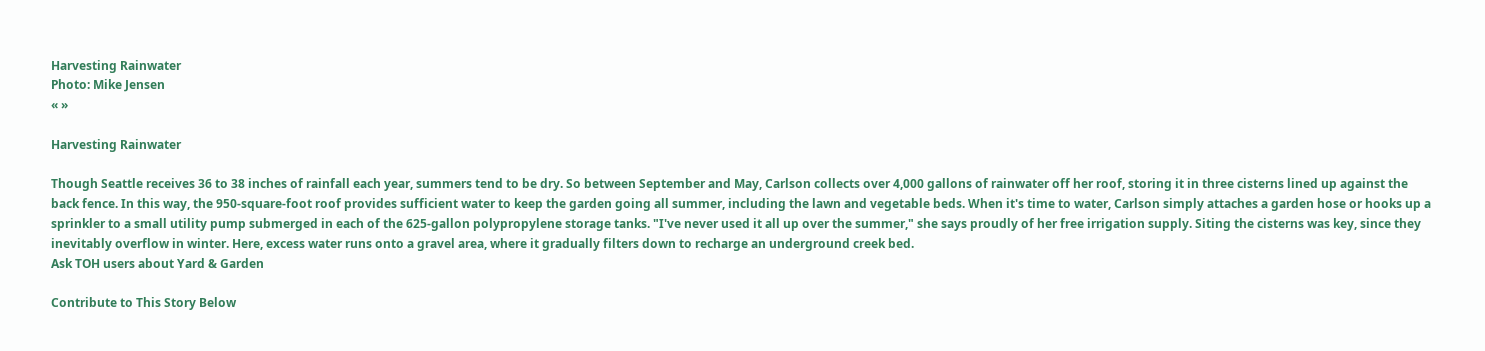Harvesting Rainwater
Photo: Mike Jensen
« »

Harvesting Rainwater

Though Seattle receives 36 to 38 inches of rainfall each year, summers tend to be dry. So between September and May, Carlson collects over 4,000 gallons of rainwater off her roof, storing it in three cisterns lined up against the back fence. In this way, the 950-square-foot roof provides sufficient water to keep the garden going all summer, including the lawn and vegetable beds. When it's time to water, Carlson simply attaches a garden hose or hooks up a sprinkler to a small utility pump submerged in each of the 625-gallon polypropylene storage tanks. "I've never used it all up over the summer," she says proudly of her free irrigation supply. Siting the cisterns was key, since they inevitably overflow in winter. Here, excess water runs onto a gravel area, where it gradually filters down to recharge an underground creek bed.
Ask TOH users about Yard & Garden

Contribute to This Story Below